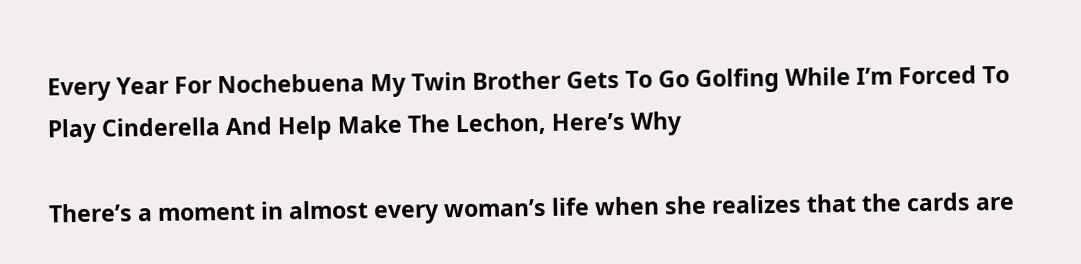Every Year For Nochebuena My Twin Brother Gets To Go Golfing While I’m Forced To Play Cinderella And Help Make The Lechon, Here’s Why

There’s a moment in almost every woman’s life when she realizes that the cards are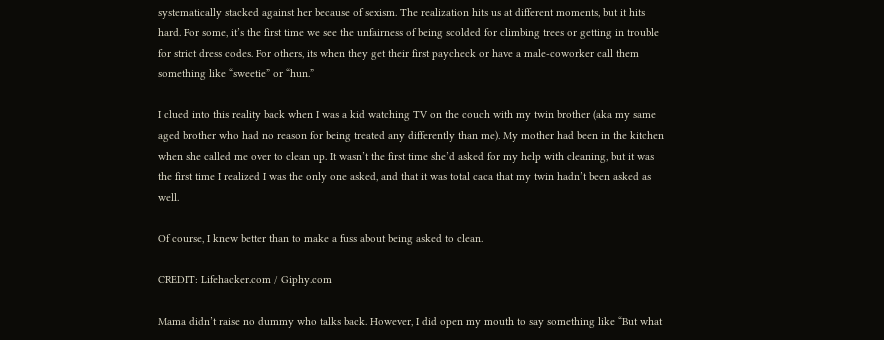systematically stacked against her because of sexism. The realization hits us at different moments, but it hits hard. For some, it’s the first time we see the unfairness of being scolded for climbing trees or getting in trouble for strict dress codes. For others, its when they get their first paycheck or have a male-coworker call them something like “sweetie” or “hun.”

I clued into this reality back when I was a kid watching TV on the couch with my twin brother (aka my same aged brother who had no reason for being treated any differently than me). My mother had been in the kitchen when she called me over to clean up. It wasn’t the first time she’d asked for my help with cleaning, but it was the first time I realized I was the only one asked, and that it was total caca that my twin hadn’t been asked as well.

Of course, I knew better than to make a fuss about being asked to clean.

CREDIT: Lifehacker.com / Giphy.com

Mama didn’t raise no dummy who talks back. However, I did open my mouth to say something like “But what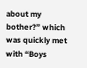about my bother?” which was quickly met with “Boys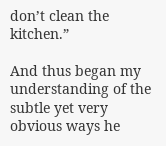don’t clean the kitchen.”

And thus began my understanding of the subtle yet very obvious ways he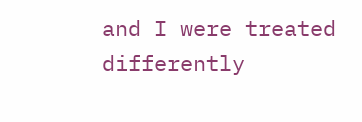and I were treated differently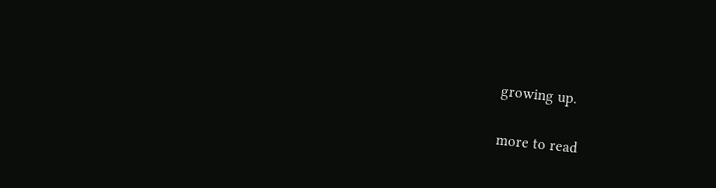growing up.

more to read